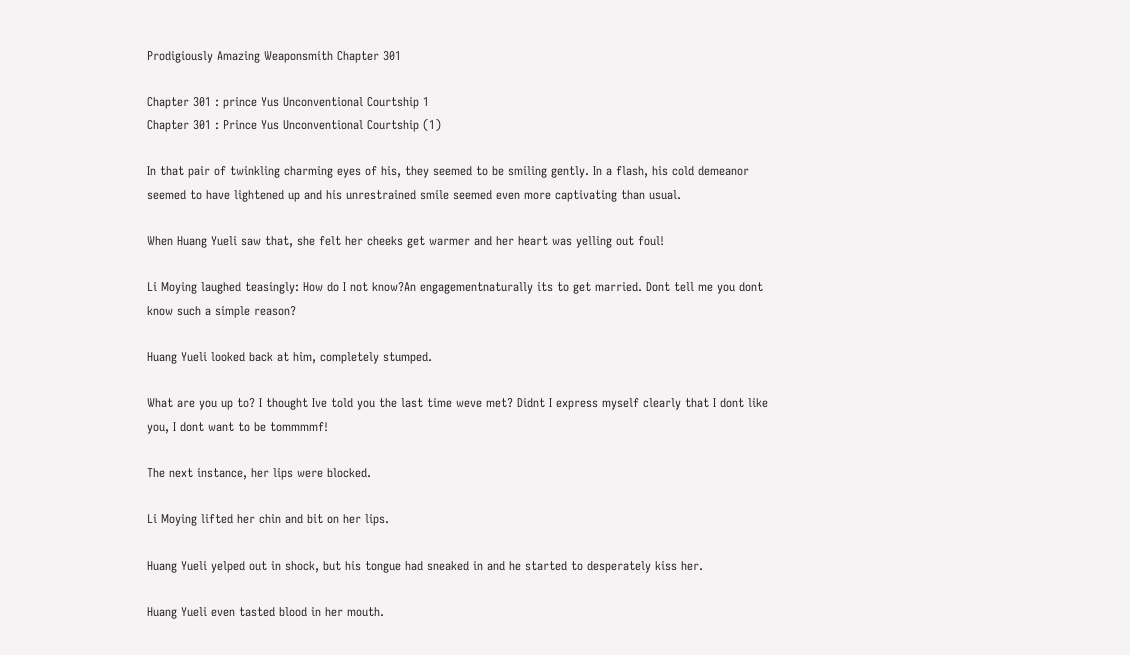Prodigiously Amazing Weaponsmith Chapter 301

Chapter 301 : prince Yus Unconventional Courtship 1
Chapter 301 : Prince Yus Unconventional Courtship (1)

In that pair of twinkling charming eyes of his, they seemed to be smiling gently. In a flash, his cold demeanor seemed to have lightened up and his unrestrained smile seemed even more captivating than usual.

When Huang Yueli saw that, she felt her cheeks get warmer and her heart was yelling out foul!

Li Moying laughed teasingly: How do I not know?An engagementnaturally its to get married. Dont tell me you dont know such a simple reason?

Huang Yueli looked back at him, completely stumped.

What are you up to? I thought Ive told you the last time weve met? Didnt I express myself clearly that I dont like you, I dont want to be tommmmf!

The next instance, her lips were blocked.

Li Moying lifted her chin and bit on her lips.

Huang Yueli yelped out in shock, but his tongue had sneaked in and he started to desperately kiss her.

Huang Yueli even tasted blood in her mouth.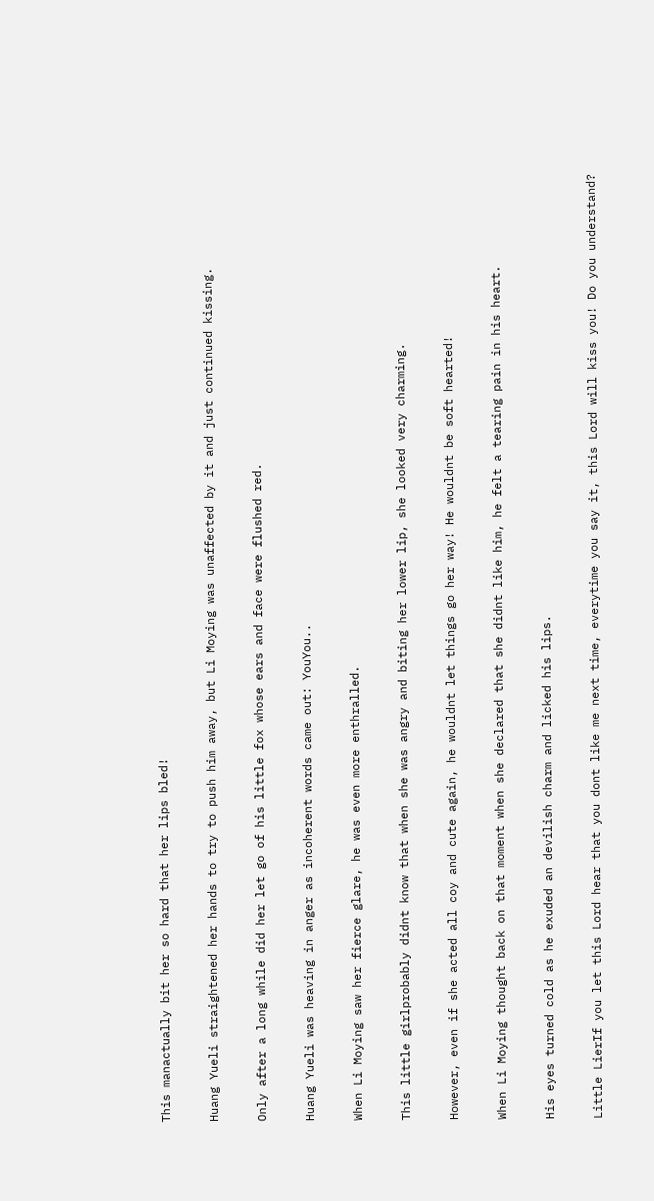This manactually bit her so hard that her lips bled!

Huang Yueli straightened her hands to try to push him away, but Li Moying was unaffected by it and just continued kissing.

Only after a long while did her let go of his little fox whose ears and face were flushed red.

Huang Yueli was heaving in anger as incoherent words came out: YouYou..

When Li Moying saw her fierce glare, he was even more enthralled.

This little girlprobably didnt know that when she was angry and biting her lower lip, she looked very charming.

However, even if she acted all coy and cute again, he wouldnt let things go her way! He wouldnt be soft hearted!

When Li Moying thought back on that moment when she declared that she didnt like him, he felt a tearing pain in his heart.

His eyes turned cold as he exuded an devilish charm and licked his lips.

Little LierIf you let this Lord hear that you dont like me next time, everytime you say it, this Lord will kiss you! Do you understand?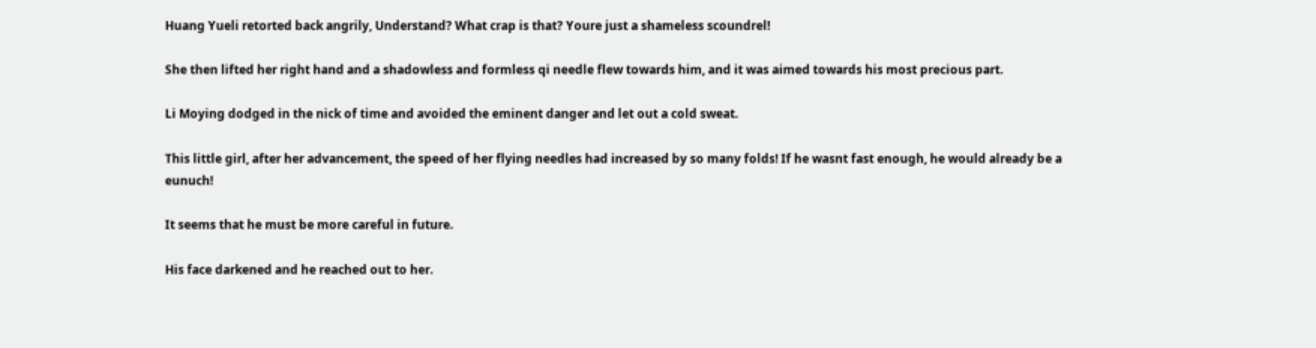Huang Yueli retorted back angrily, Understand? What crap is that? Youre just a shameless scoundrel!

She then lifted her right hand and a shadowless and formless qi needle flew towards him, and it was aimed towards his most precious part.

Li Moying dodged in the nick of time and avoided the eminent danger and let out a cold sweat.

This little girl, after her advancement, the speed of her flying needles had increased by so many folds! If he wasnt fast enough, he would already be a eunuch!

It seems that he must be more careful in future.

His face darkened and he reached out to her.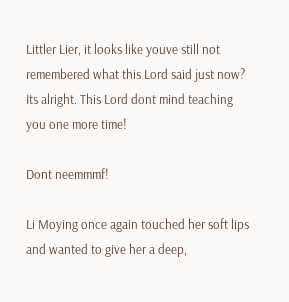Littler Lier, it looks like youve still not remembered what this Lord said just now? Its alright. This Lord dont mind teaching you one more time!

Dont neemmmf!

Li Moying once again touched her soft lips and wanted to give her a deep,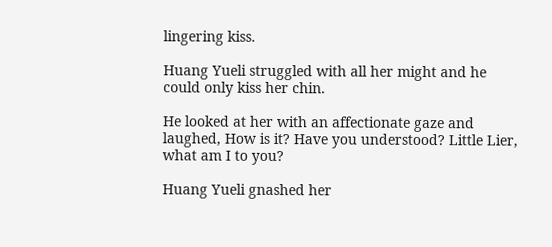lingering kiss.

Huang Yueli struggled with all her might and he could only kiss her chin.

He looked at her with an affectionate gaze and laughed, How is it? Have you understood? Little Lier, what am I to you?

Huang Yueli gnashed her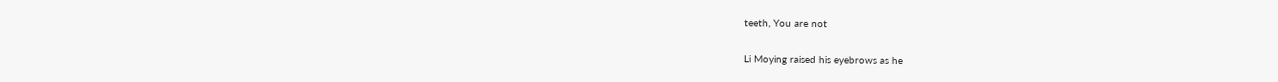teeth, You are not


Li Moying raised his eyebrows as he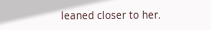leaned closer to her.